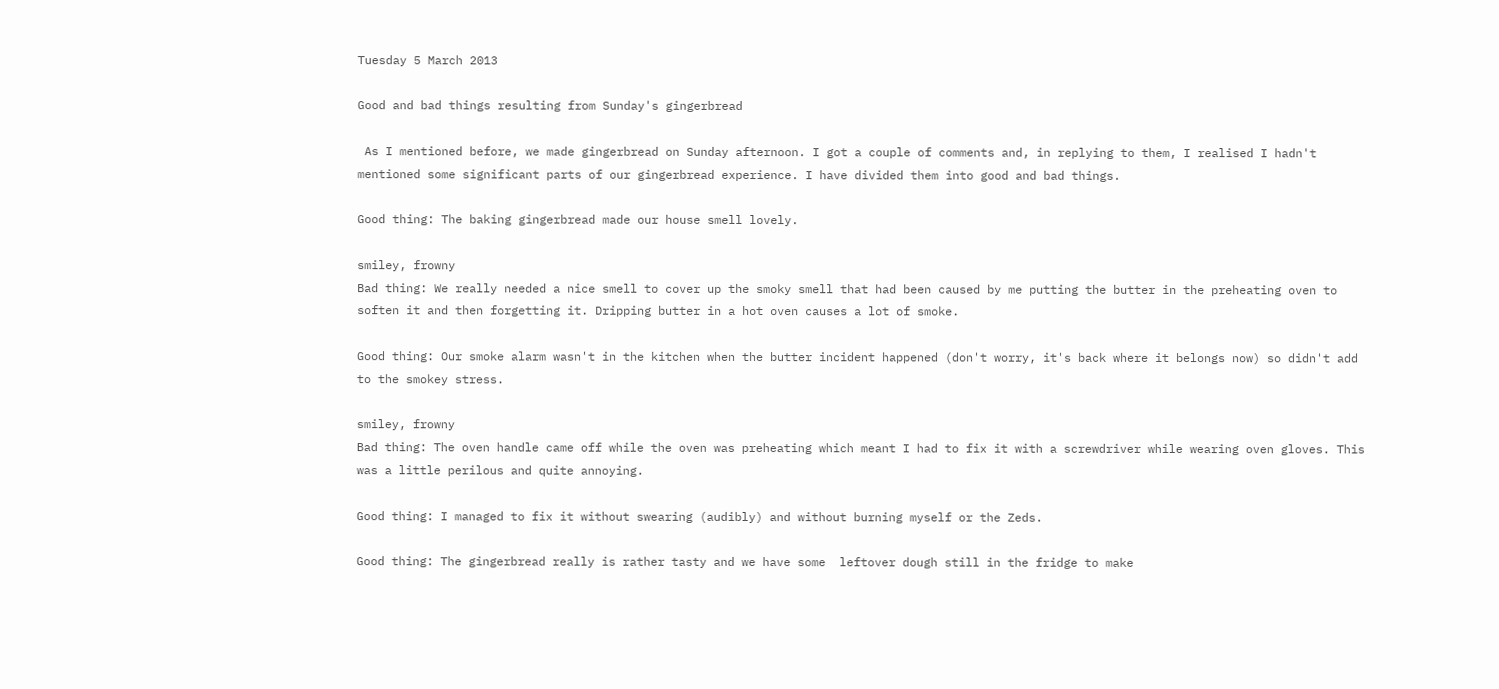Tuesday 5 March 2013

Good and bad things resulting from Sunday's gingerbread

 As I mentioned before, we made gingerbread on Sunday afternoon. I got a couple of comments and, in replying to them, I realised I hadn't mentioned some significant parts of our gingerbread experience. I have divided them into good and bad things.

Good thing: The baking gingerbread made our house smell lovely.

smiley, frowny
Bad thing: We really needed a nice smell to cover up the smoky smell that had been caused by me putting the butter in the preheating oven to soften it and then forgetting it. Dripping butter in a hot oven causes a lot of smoke.

Good thing: Our smoke alarm wasn't in the kitchen when the butter incident happened (don't worry, it's back where it belongs now) so didn't add to the smokey stress.

smiley, frowny
Bad thing: The oven handle came off while the oven was preheating which meant I had to fix it with a screwdriver while wearing oven gloves. This was a little perilous and quite annoying.

Good thing: I managed to fix it without swearing (audibly) and without burning myself or the Zeds.

Good thing: The gingerbread really is rather tasty and we have some  leftover dough still in the fridge to make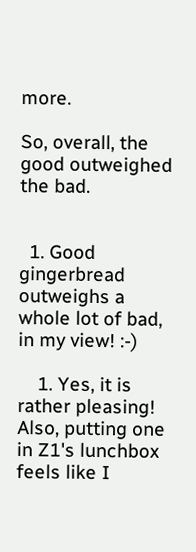more.

So, overall, the good outweighed the bad.


  1. Good gingerbread outweighs a whole lot of bad, in my view! :-)

    1. Yes, it is rather pleasing! Also, putting one in Z1's lunchbox feels like I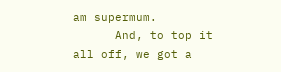am supermum.
      And, to top it all off, we got a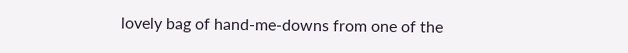lovely bag of hand-me-downs from one of the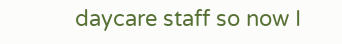daycare staff so now I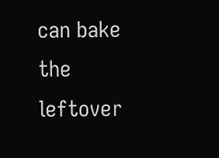can bake the leftover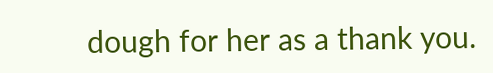dough for her as a thank you.